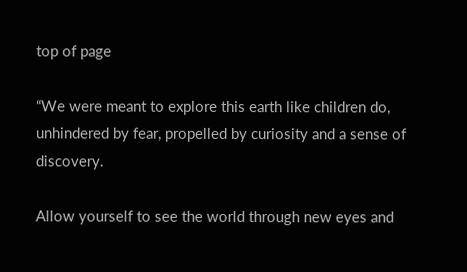top of page

“We were meant to explore this earth like children do, unhindered by fear, propelled by curiosity and a sense of discovery.

Allow yourself to see the world through new eyes and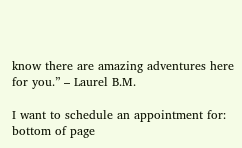know there are amazing adventures here for you.” – Laurel B.M.

I want to schedule an appointment for:
bottom of page